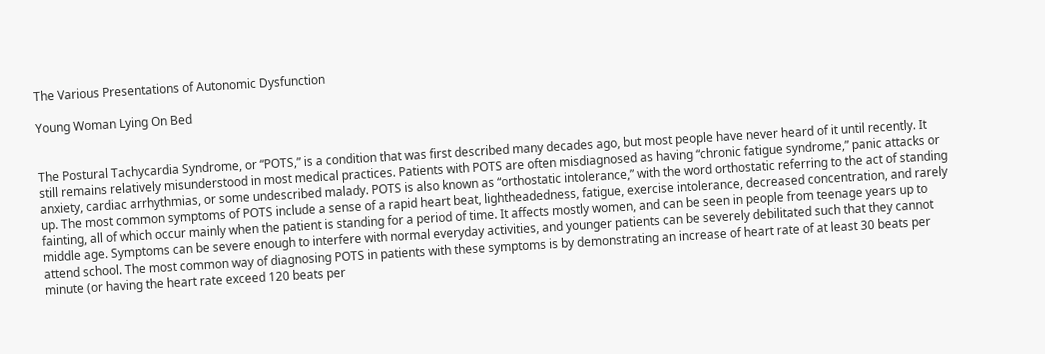The Various Presentations of Autonomic Dysfunction

Young Woman Lying On Bed


The Postural Tachycardia Syndrome, or “POTS,” is a condition that was first described many decades ago, but most people have never heard of it until recently. It still remains relatively misunderstood in most medical practices. Patients with POTS are often misdiagnosed as having “chronic fatigue syndrome,” panic attacks or anxiety, cardiac arrhythmias, or some undescribed malady. POTS is also known as “orthostatic intolerance,” with the word orthostatic referring to the act of standing up. The most common symptoms of POTS include a sense of a rapid heart beat, lightheadedness, fatigue, exercise intolerance, decreased concentration, and rarely fainting, all of which occur mainly when the patient is standing for a period of time. It affects mostly women, and can be seen in people from teenage years up to middle age. Symptoms can be severe enough to interfere with normal everyday activities, and younger patients can be severely debilitated such that they cannot attend school. The most common way of diagnosing POTS in patients with these symptoms is by demonstrating an increase of heart rate of at least 30 beats per minute (or having the heart rate exceed 120 beats per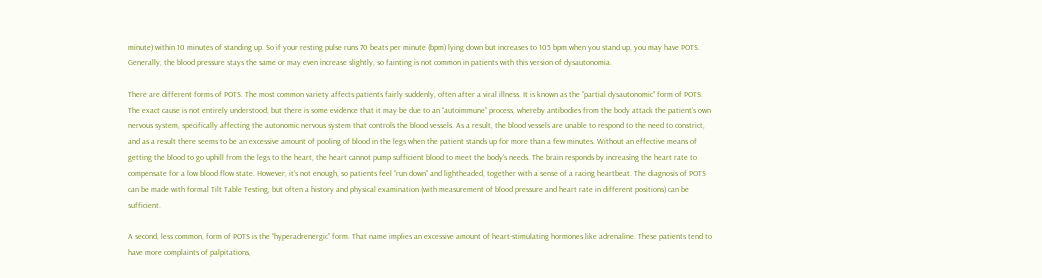minute) within 10 minutes of standing up. So if your resting pulse runs 70 beats per minute (bpm) lying down but increases to 105 bpm when you stand up, you may have POTS. Generally, the blood pressure stays the same or may even increase slightly, so fainting is not common in patients with this version of dysautonomia.

There are different forms of POTS. The most common variety affects patients fairly suddenly, often after a viral illness. It is known as the “partial dysautonomic” form of POTS. The exact cause is not entirely understood, but there is some evidence that it may be due to an “autoimmune” process, whereby antibodies from the body attack the patient’s own nervous system, specifically affecting the autonomic nervous system that controls the blood vessels. As a result, the blood vessels are unable to respond to the need to constrict, and as a result there seems to be an excessive amount of pooling of blood in the legs when the patient stands up for more than a few minutes. Without an effective means of getting the blood to go uphill from the legs to the heart, the heart cannot pump sufficient blood to meet the body’s needs. The brain responds by increasing the heart rate to compensate for a low blood flow state. However, it’s not enough, so patients feel “run down” and lightheaded, together with a sense of a racing heartbeat. The diagnosis of POTS can be made with formal Tilt Table Testing, but often a history and physical examination (with measurement of blood pressure and heart rate in different positions) can be sufficient.

A second, less common, form of POTS is the “hyperadrenergic” form. That name implies an excessive amount of heart-stimulating hormones like adrenaline. These patients tend to have more complaints of palpitations,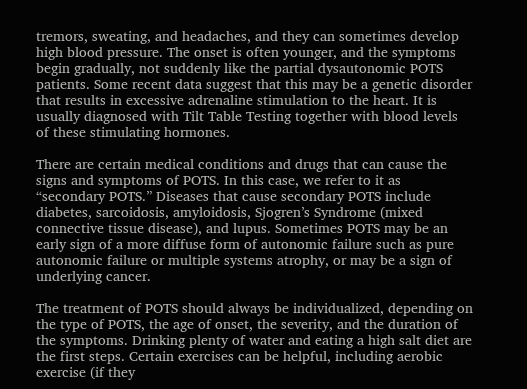tremors, sweating, and headaches, and they can sometimes develop high blood pressure. The onset is often younger, and the symptoms begin gradually, not suddenly like the partial dysautonomic POTS patients. Some recent data suggest that this may be a genetic disorder that results in excessive adrenaline stimulation to the heart. It is usually diagnosed with Tilt Table Testing together with blood levels of these stimulating hormones.

There are certain medical conditions and drugs that can cause the signs and symptoms of POTS. In this case, we refer to it as “secondary POTS.” Diseases that cause secondary POTS include diabetes, sarcoidosis, amyloidosis, Sjogren’s Syndrome (mixed connective tissue disease), and lupus. Sometimes POTS may be an early sign of a more diffuse form of autonomic failure such as pure autonomic failure or multiple systems atrophy, or may be a sign of underlying cancer.

The treatment of POTS should always be individualized, depending on the type of POTS, the age of onset, the severity, and the duration of the symptoms. Drinking plenty of water and eating a high salt diet are the first steps. Certain exercises can be helpful, including aerobic exercise (if they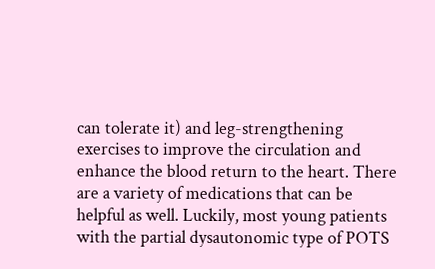can tolerate it) and leg-strengthening exercises to improve the circulation and enhance the blood return to the heart. There are a variety of medications that can be helpful as well. Luckily, most young patients with the partial dysautonomic type of POTS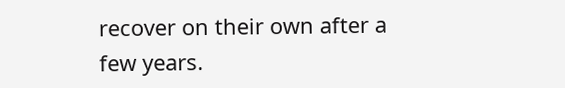recover on their own after a few years.